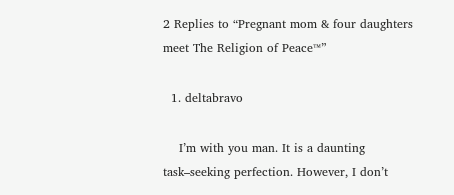2 Replies to “Pregnant mom & four daughters meet The Religion of Peace™”

  1. deltabravo

    I’m with you man. It is a daunting task–seeking perfection. However, I don’t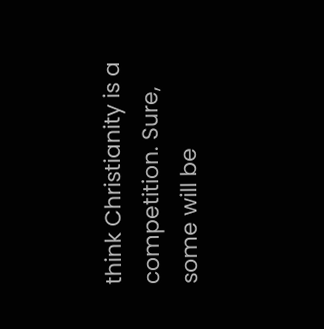think Christianity is a competition. Sure, some will be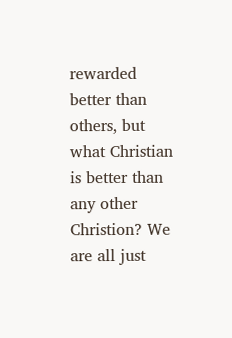rewarded better than others, but what Christian is better than any other Christion? We are all just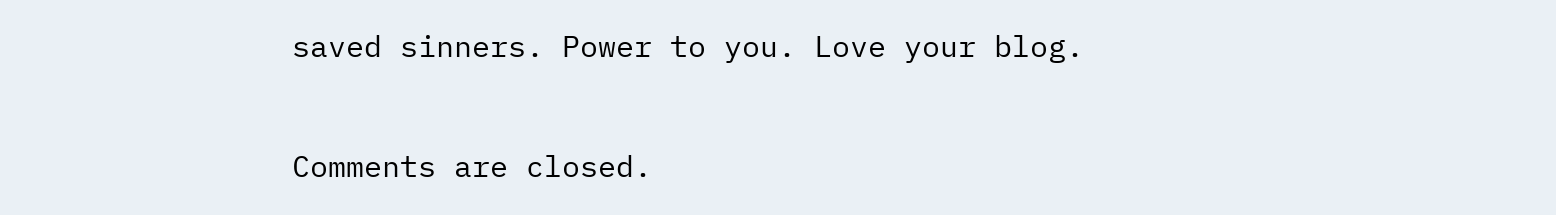saved sinners. Power to you. Love your blog.

Comments are closed.